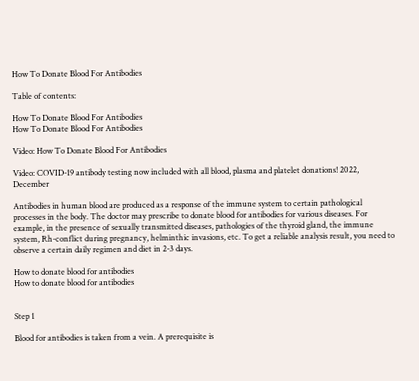How To Donate Blood For Antibodies

Table of contents:

How To Donate Blood For Antibodies
How To Donate Blood For Antibodies

Video: How To Donate Blood For Antibodies

Video: COVID-19 antibody testing now included with all blood, plasma and platelet donations! 2022, December

Antibodies in human blood are produced as a response of the immune system to certain pathological processes in the body. The doctor may prescribe to donate blood for antibodies for various diseases. For example, in the presence of sexually transmitted diseases, pathologies of the thyroid gland, the immune system, Rh-conflict during pregnancy, helminthic invasions, etc. To get a reliable analysis result, you need to observe a certain daily regimen and diet in 2-3 days.

How to donate blood for antibodies
How to donate blood for antibodies


Step 1

Blood for antibodies is taken from a vein. A prerequisite is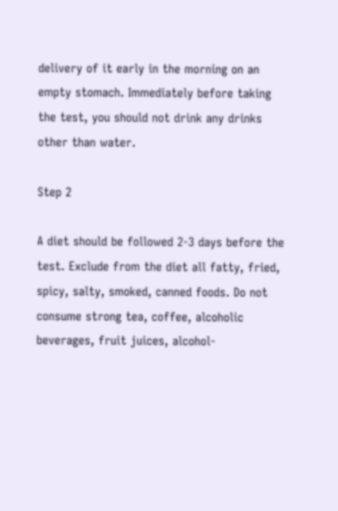delivery of it early in the morning on an empty stomach. Immediately before taking the test, you should not drink any drinks other than water.

Step 2

A diet should be followed 2-3 days before the test. Exclude from the diet all fatty, fried, spicy, salty, smoked, canned foods. Do not consume strong tea, coffee, alcoholic beverages, fruit juices, alcohol-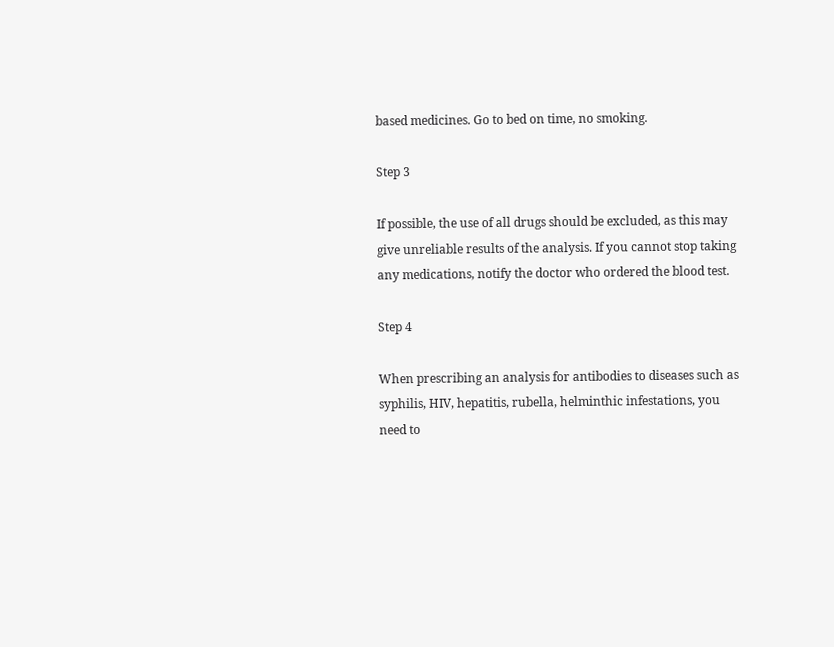based medicines. Go to bed on time, no smoking.

Step 3

If possible, the use of all drugs should be excluded, as this may give unreliable results of the analysis. If you cannot stop taking any medications, notify the doctor who ordered the blood test.

Step 4

When prescribing an analysis for antibodies to diseases such as syphilis, HIV, hepatitis, rubella, helminthic infestations, you need to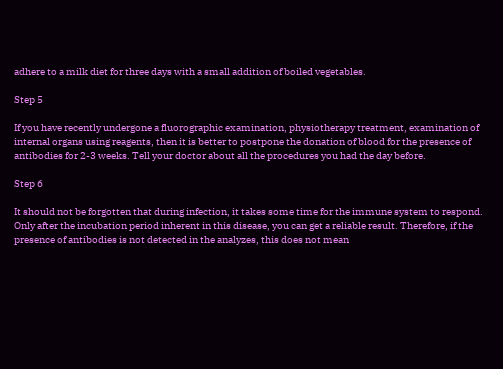adhere to a milk diet for three days with a small addition of boiled vegetables.

Step 5

If you have recently undergone a fluorographic examination, physiotherapy treatment, examination of internal organs using reagents, then it is better to postpone the donation of blood for the presence of antibodies for 2-3 weeks. Tell your doctor about all the procedures you had the day before.

Step 6

It should not be forgotten that during infection, it takes some time for the immune system to respond. Only after the incubation period inherent in this disease, you can get a reliable result. Therefore, if the presence of antibodies is not detected in the analyzes, this does not mean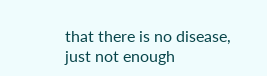that there is no disease, just not enough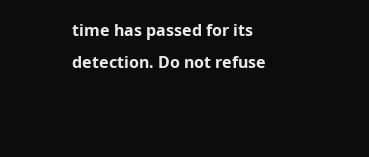time has passed for its detection. Do not refuse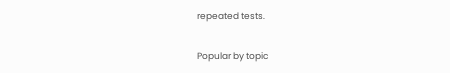repeated tests.

Popular by topic